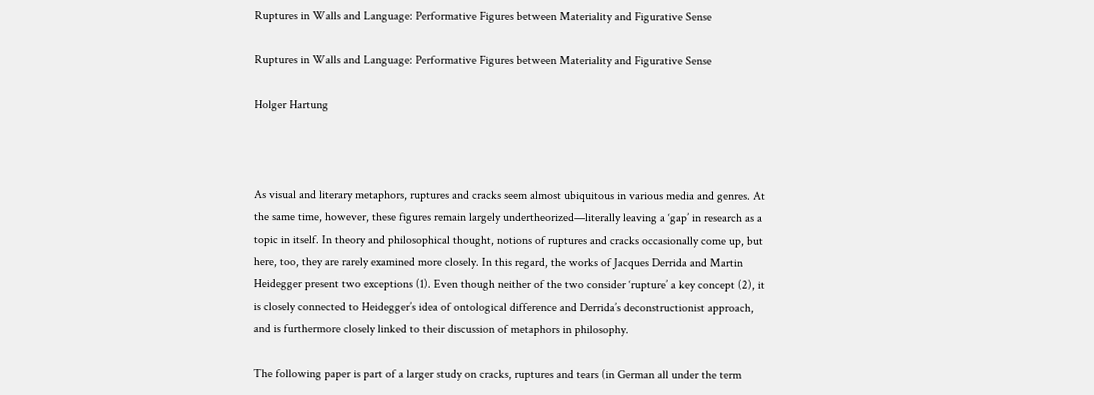Ruptures in Walls and Language: Performative Figures between Materiality and Figurative Sense

Ruptures in Walls and Language: Performative Figures between Materiality and Figurative Sense

Holger Hartung



As visual and literary metaphors, ruptures and cracks seem almost ubiquitous in various media and genres. At the same time, however, these figures remain largely undertheorized—literally leaving a ‘gap’ in research as a topic in itself. In theory and philosophical thought, notions of ruptures and cracks occasionally come up, but here, too, they are rarely examined more closely. In this regard, the works of Jacques Derrida and Martin Heidegger present two exceptions (1). Even though neither of the two consider ‘rupture’ a key concept (2), it is closely connected to Heidegger’s idea of ontological difference and Derrida’s deconstructionist approach, and is furthermore closely linked to their discussion of metaphors in philosophy.

The following paper is part of a larger study on cracks, ruptures and tears (in German all under the term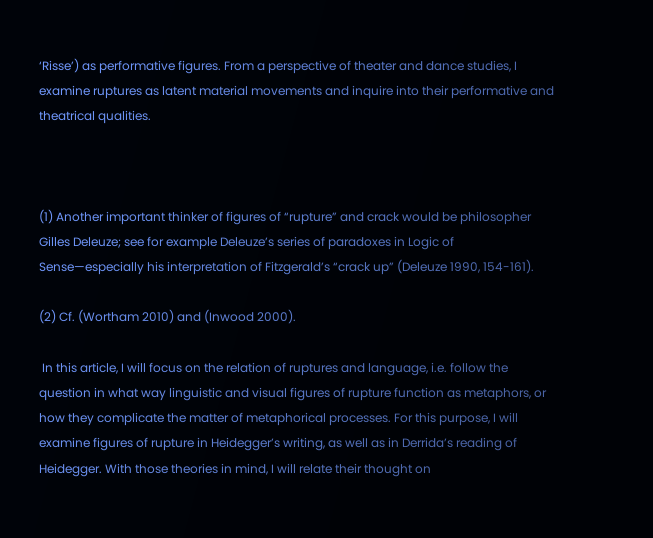‘Risse’) as performative figures. From a perspective of theater and dance studies, I examine ruptures as latent material movements and inquire into their performative and theatrical qualities.



(1) Another important thinker of figures of “rupture” and crack would be philosopher Gilles Deleuze; see for example Deleuze’s series of paradoxes in Logic of Sense—especially his interpretation of Fitzgerald’s “crack up” (Deleuze 1990, 154-161).

(2) Cf. (Wortham 2010) and (Inwood 2000).

 In this article, I will focus on the relation of ruptures and language, i.e. follow the question in what way linguistic and visual figures of rupture function as metaphors, or how they complicate the matter of metaphorical processes. For this purpose, I will examine figures of rupture in Heidegger’s writing, as well as in Derrida’s reading of Heidegger. With those theories in mind, I will relate their thought on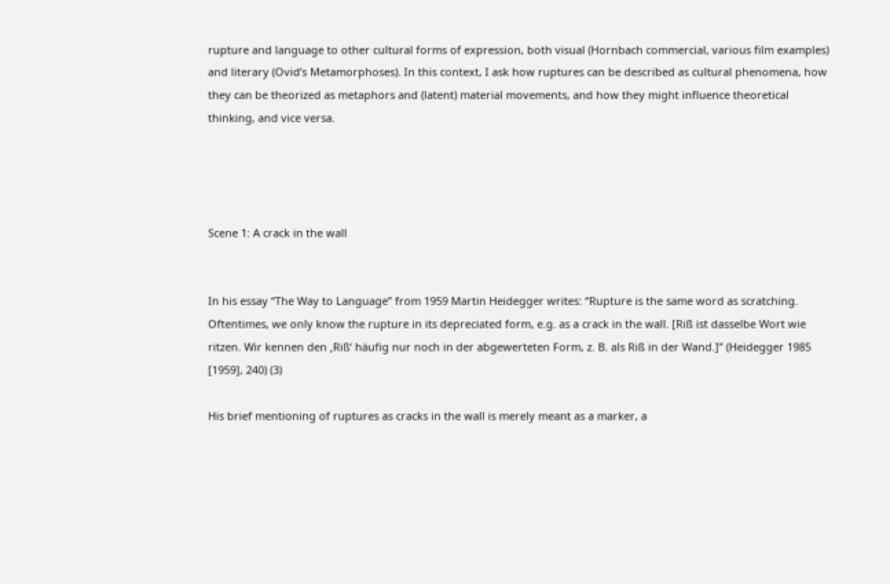rupture and language to other cultural forms of expression, both visual (Hornbach commercial, various film examples) and literary (Ovid’s Metamorphoses). In this context, I ask how ruptures can be described as cultural phenomena, how they can be theorized as metaphors and (latent) material movements, and how they might influence theoretical thinking, and vice versa.




Scene 1: A crack in the wall


In his essay “The Way to Language” from 1959 Martin Heidegger writes: “Rupture is the same word as scratching. Oftentimes, we only know the rupture in its depreciated form, e.g. as a crack in the wall. [Riß ist dasselbe Wort wie ritzen. Wir kennen den ‚Riß‘ häufig nur noch in der abgewerteten Form, z. B. als Riß in der Wand.]” (Heidegger 1985 [1959], 240) (3)

His brief mentioning of ruptures as cracks in the wall is merely meant as a marker, a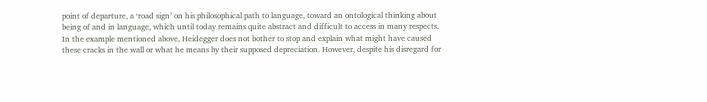point of departure, a ‘road sign’ on his philosophical path to language, toward an ontological thinking about being of and in language, which until today remains quite abstract and difficult to access in many respects. In the example mentioned above, Heidegger does not bother to stop and explain what might have caused these cracks in the wall or what he means by their supposed depreciation. However, despite his disregard for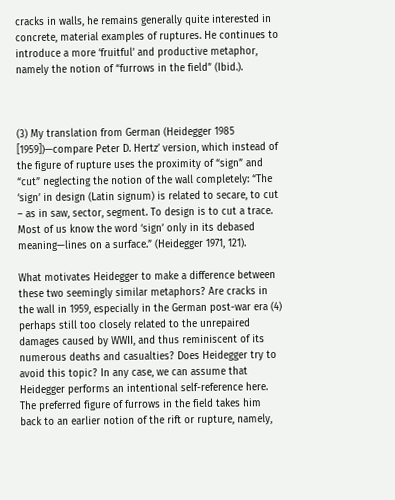cracks in walls, he remains generally quite interested in concrete, material examples of ruptures. He continues to introduce a more ‘fruitful’ and productive metaphor, namely the notion of “furrows in the field” (Ibid.).



(3) My translation from German (Heidegger 1985 [1959])—compare Peter D. Hertz’ version, which instead of the figure of rupture uses the proximity of “sign” and “cut” neglecting the notion of the wall completely: “The ‘sign’ in design (Latin signum) is related to secare, to cut – as in saw, sector, segment. To design is to cut a trace. Most of us know the word ‘sign’ only in its debased meaning—lines on a surface.” (Heidegger 1971, 121).

What motivates Heidegger to make a difference between these two seemingly similar metaphors? Are cracks in the wall in 1959, especially in the German post-war era (4) perhaps still too closely related to the unrepaired damages caused by WWII, and thus reminiscent of its numerous deaths and casualties? Does Heidegger try to avoid this topic? In any case, we can assume that Heidegger performs an intentional self-reference here. The preferred figure of furrows in the field takes him back to an earlier notion of the rift or rupture, namely,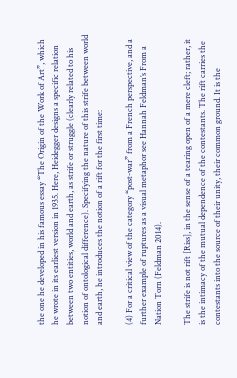the one he developed in his famous essay “The Origin of the Work of Art”, which he wrote in its earliest version in 1935. Here, Heidegger designs a specific relation between two entities, world and earth, as strife or struggle (clearly related to his notion of ontological difference). Specifying the nature of this strife between world and earth, he introduces the notion of a rift for the first time:

(4) For a critical view of the category “post-war” from a French perspective, and a further example of ruptures as a visual metaphor see Hannah Feldman’s From a Nation Torn (Feldman 2014).

The strife is not rift [Riss], in the sense of a tearing open of a mere cleft; rather, it is the intimacy of the mutual dependence of the contestants. The rift carries the contestants into the source of their unity, their common ground. It is the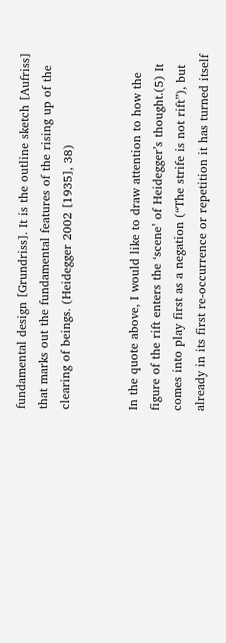fundamental design [Grundriss]. It is the outline sketch [Aufriss] that marks out the fundamental features of the rising up of the clearing of beings. (Heidegger 2002 [1935], 38)


In the quote above, I would like to draw attention to how the figure of the rift enters the ‘scene’ of Heidegger’s thought.(5) It comes into play first as a negation (“The strife is not rift”), but already in its first re-occurrence or repetition it has turned itself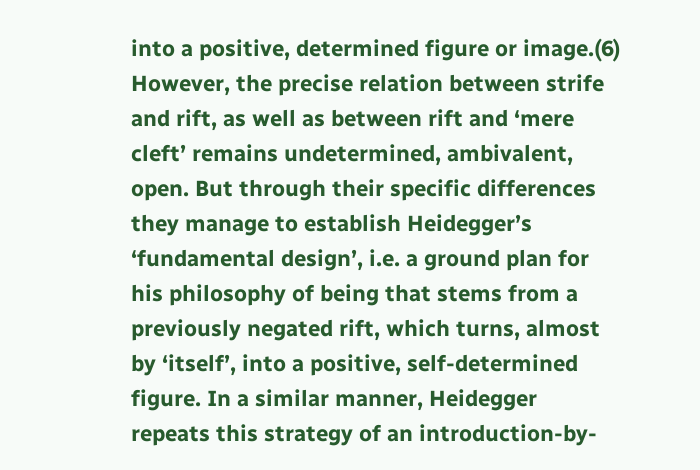into a positive, determined figure or image.(6) However, the precise relation between strife and rift, as well as between rift and ‘mere cleft’ remains undetermined, ambivalent, open. But through their specific differences they manage to establish Heidegger’s ‘fundamental design’, i.e. a ground plan for his philosophy of being that stems from a previously negated rift, which turns, almost by ‘itself’, into a positive, self-determined figure. In a similar manner, Heidegger repeats this strategy of an introduction-by-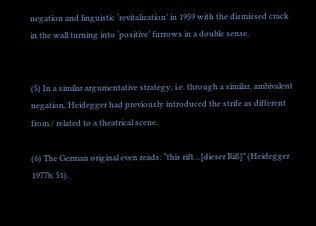negation and linguistic ‘revitalization’ in 1959 with the dismissed crack in the wall turning into ‘positive’ furrows in a double sense.


(5) In a similar argumentative strategy, i.e. through a similar, ambivalent negation, Heidegger had previously introduced the strife as different from / related to a theatrical scene.

(6) The German original even reads: “this rift…[dieser Riß]” (Heidegger 1977b, 51).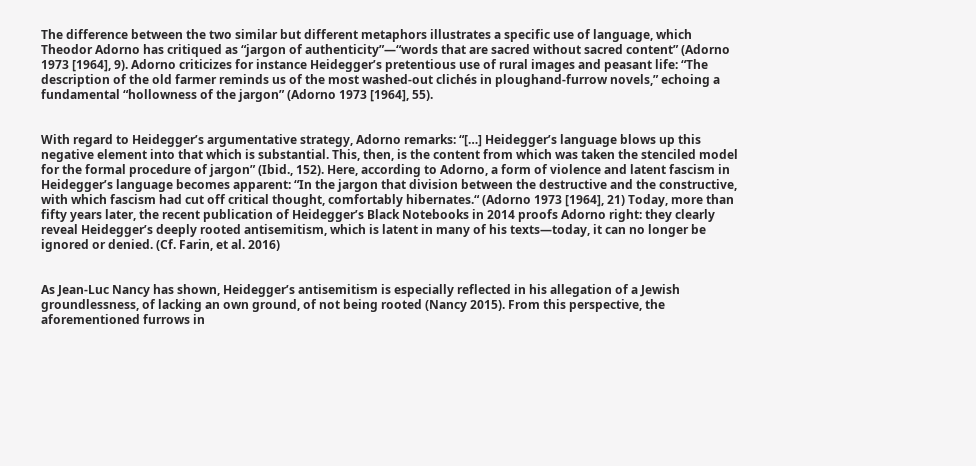The difference between the two similar but different metaphors illustrates a specific use of language, which Theodor Adorno has critiqued as “jargon of authenticity”—“words that are sacred without sacred content” (Adorno 1973 [1964], 9). Adorno criticizes for instance Heidegger’s pretentious use of rural images and peasant life: “The description of the old farmer reminds us of the most washed-out clichés in ploughand-furrow novels,” echoing a fundamental “hollowness of the jargon” (Adorno 1973 [1964], 55).


With regard to Heidegger’s argumentative strategy, Adorno remarks: “[…] Heidegger’s language blows up this negative element into that which is substantial. This, then, is the content from which was taken the stenciled model for the formal procedure of jargon” (Ibid., 152). Here, according to Adorno, a form of violence and latent fascism in Heidegger’s language becomes apparent: “In the jargon that division between the destructive and the constructive, with which fascism had cut off critical thought, comfortably hibernates.“ (Adorno 1973 [1964], 21) Today, more than fifty years later, the recent publication of Heidegger’s Black Notebooks in 2014 proofs Adorno right: they clearly reveal Heidegger’s deeply rooted antisemitism, which is latent in many of his texts—today, it can no longer be ignored or denied. (Cf. Farin, et al. 2016)


As Jean-Luc Nancy has shown, Heidegger’s antisemitism is especially reflected in his allegation of a Jewish groundlessness, of lacking an own ground, of not being rooted (Nancy 2015). From this perspective, the aforementioned furrows in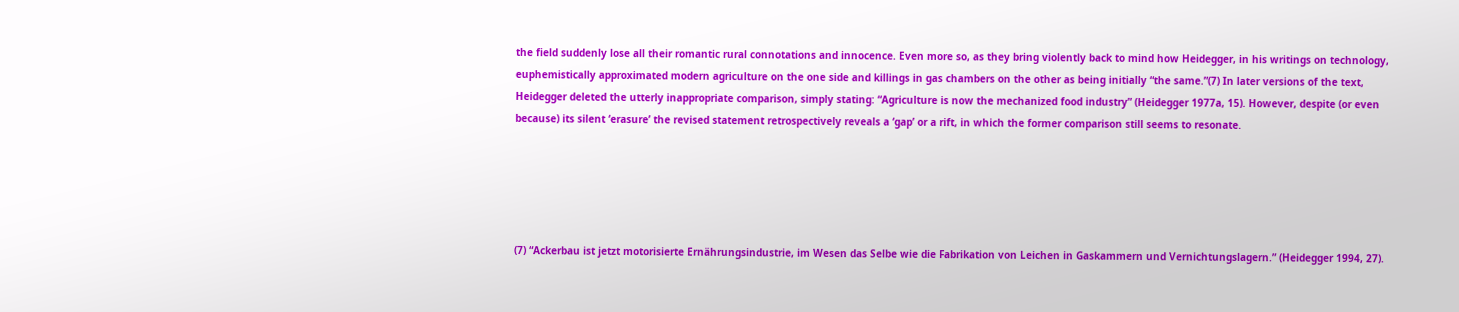the field suddenly lose all their romantic rural connotations and innocence. Even more so, as they bring violently back to mind how Heidegger, in his writings on technology, euphemistically approximated modern agriculture on the one side and killings in gas chambers on the other as being initially “the same.”(7) In later versions of the text, Heidegger deleted the utterly inappropriate comparison, simply stating: “Agriculture is now the mechanized food industry” (Heidegger 1977a, 15). However, despite (or even because) its silent ‘erasure’ the revised statement retrospectively reveals a ‘gap’ or a rift, in which the former comparison still seems to resonate.





(7) “Ackerbau ist jetzt motorisierte Ernährungsindustrie, im Wesen das Selbe wie die Fabrikation von Leichen in Gaskammern und Vernichtungslagern.” (Heidegger 1994, 27).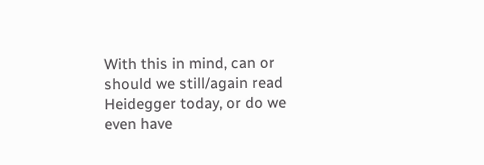With this in mind, can or should we still/again read Heidegger today, or do we even have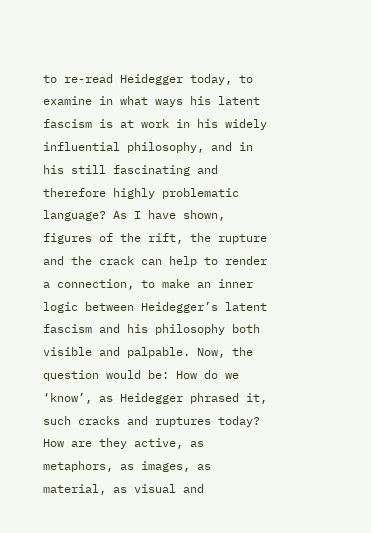to re-read Heidegger today, to examine in what ways his latent fascism is at work in his widely influential philosophy, and in his still fascinating and therefore highly problematic language? As I have shown, figures of the rift, the rupture and the crack can help to render a connection, to make an inner logic between Heidegger’s latent fascism and his philosophy both visible and palpable. Now, the question would be: How do we ‘know’, as Heidegger phrased it, such cracks and ruptures today? How are they active, as metaphors, as images, as material, as visual and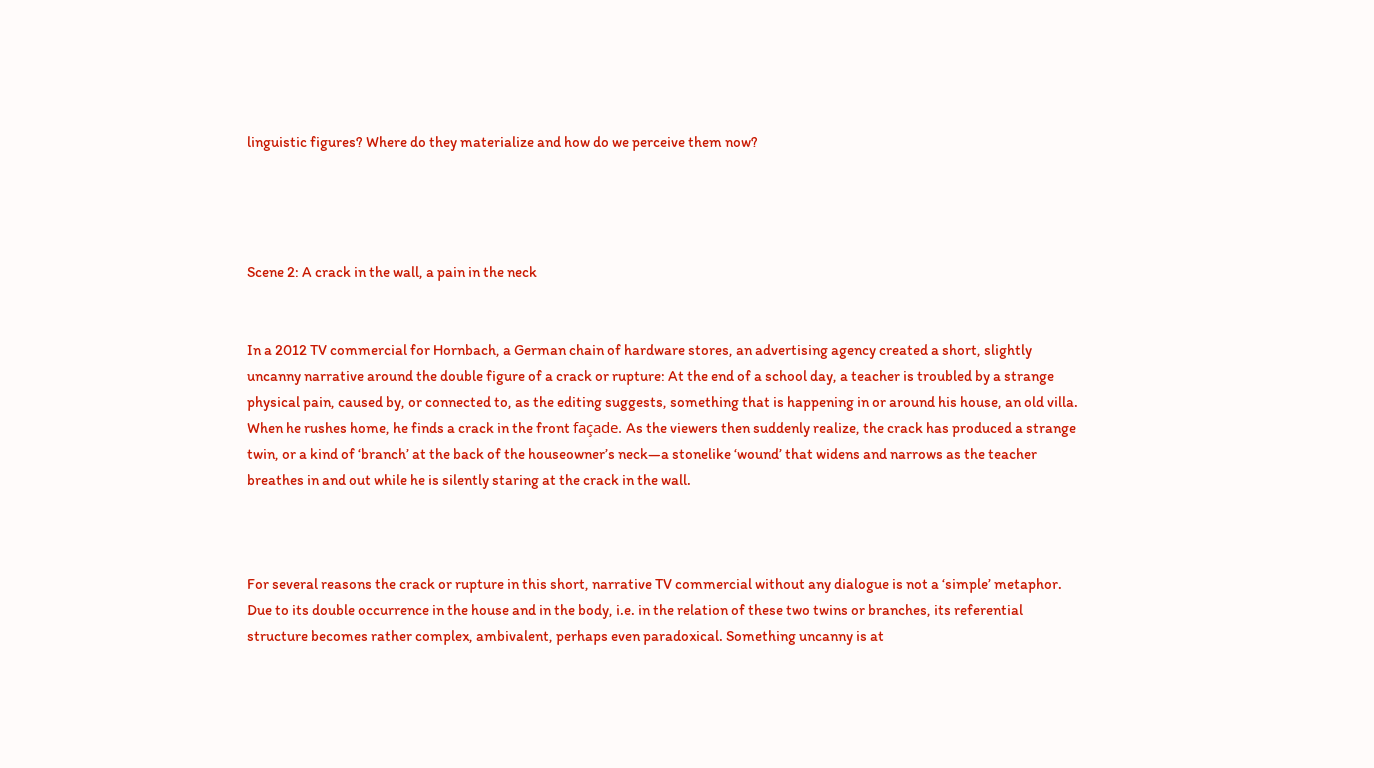linguistic figures? Where do they materialize and how do we perceive them now?




Scene 2: A crack in the wall, a pain in the neck


In a 2012 TV commercial for Hornbach, a German chain of hardware stores, an advertising agency created a short, slightly uncanny narrative around the double figure of a crack or rupture: At the end of a school day, a teacher is troubled by a strange physical pain, caused by, or connected to, as the editing suggests, something that is happening in or around his house, an old villa. When he rushes home, he finds a crack in the front façade. As the viewers then suddenly realize, the crack has produced a strange twin, or a kind of ‘branch’ at the back of the houseowner’s neck—a stonelike ‘wound’ that widens and narrows as the teacher breathes in and out while he is silently staring at the crack in the wall.



For several reasons the crack or rupture in this short, narrative TV commercial without any dialogue is not a ‘simple’ metaphor. Due to its double occurrence in the house and in the body, i.e. in the relation of these two twins or branches, its referential structure becomes rather complex, ambivalent, perhaps even paradoxical. Something uncanny is at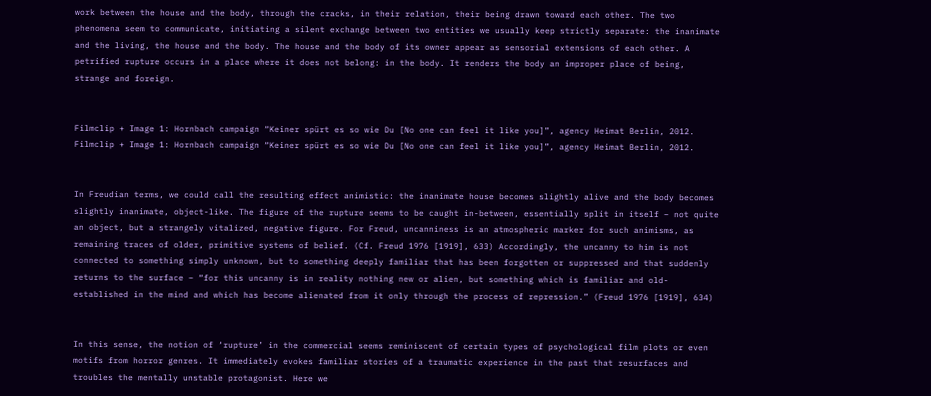work between the house and the body, through the cracks, in their relation, their being drawn toward each other. The two phenomena seem to communicate, initiating a silent exchange between two entities we usually keep strictly separate: the inanimate and the living, the house and the body. The house and the body of its owner appear as sensorial extensions of each other. A petrified rupture occurs in a place where it does not belong: in the body. It renders the body an improper place of being, strange and foreign.


Filmclip + Image 1: Hornbach campaign “Keiner spürt es so wie Du [No one can feel it like you]”, agency Heimat Berlin, 2012.
Filmclip + Image 1: Hornbach campaign “Keiner spürt es so wie Du [No one can feel it like you]”, agency Heimat Berlin, 2012.


In Freudian terms, we could call the resulting effect animistic: the inanimate house becomes slightly alive and the body becomes slightly inanimate, object-like. The figure of the rupture seems to be caught in-between, essentially split in itself – not quite an object, but a strangely vitalized, negative figure. For Freud, uncanniness is an atmospheric marker for such animisms, as remaining traces of older, primitive systems of belief. (Cf. Freud 1976 [1919], 633) Accordingly, the uncanny to him is not connected to something simply unknown, but to something deeply familiar that has been forgotten or suppressed and that suddenly returns to the surface – “for this uncanny is in reality nothing new or alien, but something which is familiar and old-established in the mind and which has become alienated from it only through the process of repression.” (Freud 1976 [1919], 634)


In this sense, the notion of ‘rupture’ in the commercial seems reminiscent of certain types of psychological film plots or even motifs from horror genres. It immediately evokes familiar stories of a traumatic experience in the past that resurfaces and troubles the mentally unstable protagonist. Here we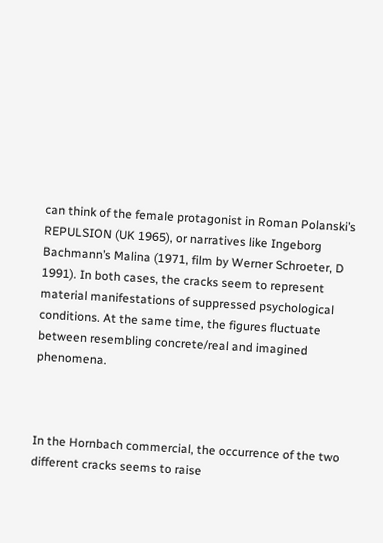can think of the female protagonist in Roman Polanski’s REPULSION (UK 1965), or narratives like Ingeborg Bachmann’s Malina (1971, film by Werner Schroeter, D 1991). In both cases, the cracks seem to represent material manifestations of suppressed psychological conditions. At the same time, the figures fluctuate between resembling concrete/real and imagined phenomena.



In the Hornbach commercial, the occurrence of the two different cracks seems to raise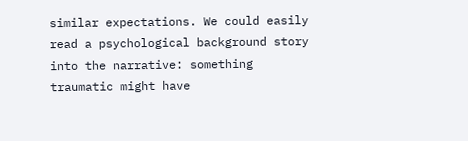similar expectations. We could easily read a psychological background story into the narrative: something traumatic might have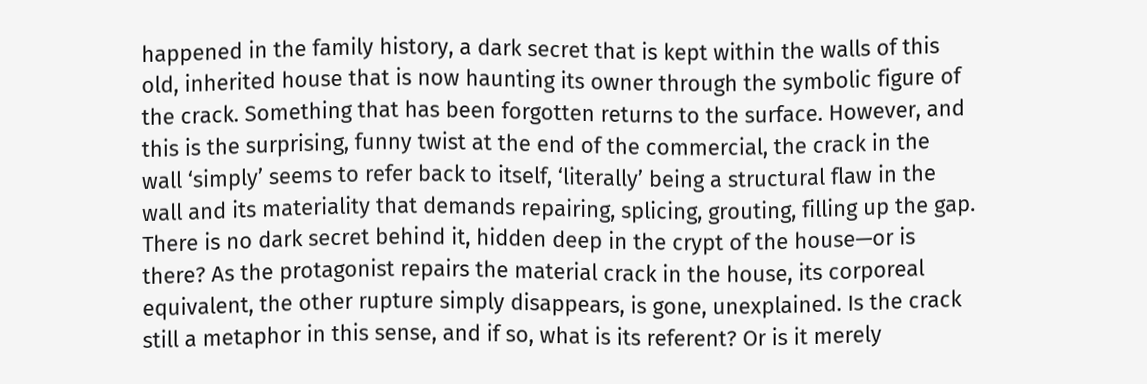happened in the family history, a dark secret that is kept within the walls of this old, inherited house that is now haunting its owner through the symbolic figure of the crack. Something that has been forgotten returns to the surface. However, and this is the surprising, funny twist at the end of the commercial, the crack in the wall ‘simply’ seems to refer back to itself, ‘literally’ being a structural flaw in the wall and its materiality that demands repairing, splicing, grouting, filling up the gap. There is no dark secret behind it, hidden deep in the crypt of the house—or is there? As the protagonist repairs the material crack in the house, its corporeal equivalent, the other rupture simply disappears, is gone, unexplained. Is the crack still a metaphor in this sense, and if so, what is its referent? Or is it merely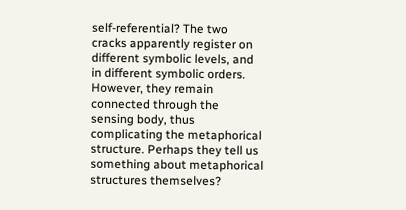self-referential? The two cracks apparently register on different symbolic levels, and in different symbolic orders. However, they remain connected through the sensing body, thus complicating the metaphorical structure. Perhaps they tell us something about metaphorical structures themselves?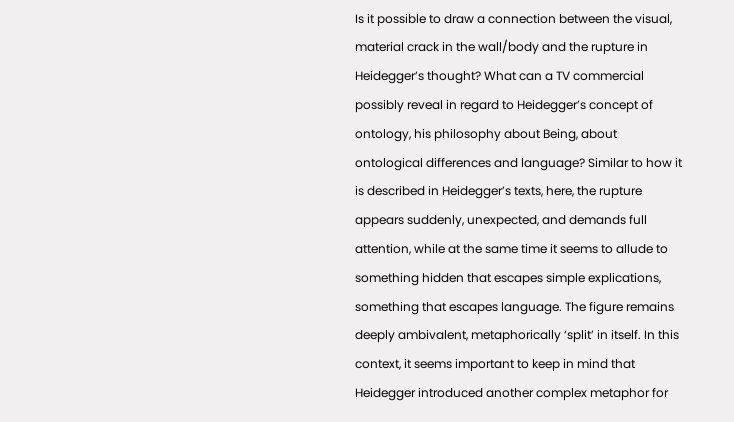Is it possible to draw a connection between the visual, material crack in the wall/body and the rupture in Heidegger’s thought? What can a TV commercial possibly reveal in regard to Heidegger’s concept of ontology, his philosophy about Being, about ontological differences and language? Similar to how it is described in Heidegger’s texts, here, the rupture appears suddenly, unexpected, and demands full attention, while at the same time it seems to allude to something hidden that escapes simple explications, something that escapes language. The figure remains deeply ambivalent, metaphorically ‘split’ in itself. In this context, it seems important to keep in mind that Heidegger introduced another complex metaphor for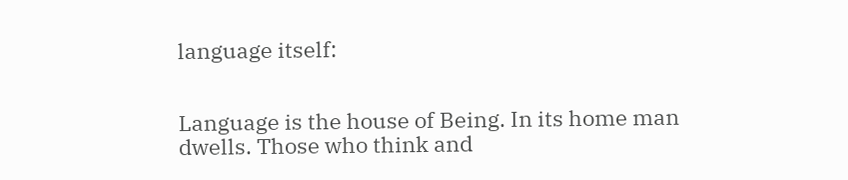language itself:


Language is the house of Being. In its home man dwells. Those who think and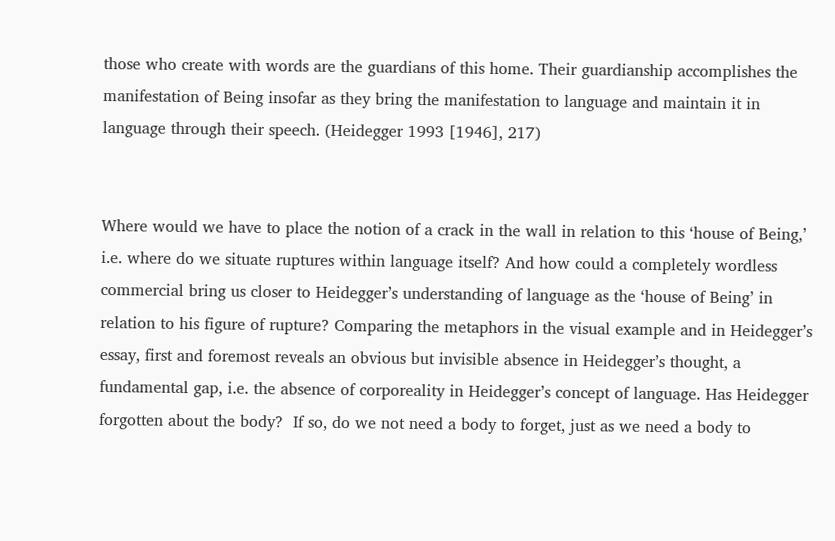those who create with words are the guardians of this home. Their guardianship accomplishes the manifestation of Being insofar as they bring the manifestation to language and maintain it in language through their speech. (Heidegger 1993 [1946], 217)


Where would we have to place the notion of a crack in the wall in relation to this ‘house of Being,’ i.e. where do we situate ruptures within language itself? And how could a completely wordless commercial bring us closer to Heidegger’s understanding of language as the ‘house of Being’ in relation to his figure of rupture? Comparing the metaphors in the visual example and in Heidegger’s essay, first and foremost reveals an obvious but invisible absence in Heidegger’s thought, a fundamental gap, i.e. the absence of corporeality in Heidegger’s concept of language. Has Heidegger forgotten about the body?  If so, do we not need a body to forget, just as we need a body to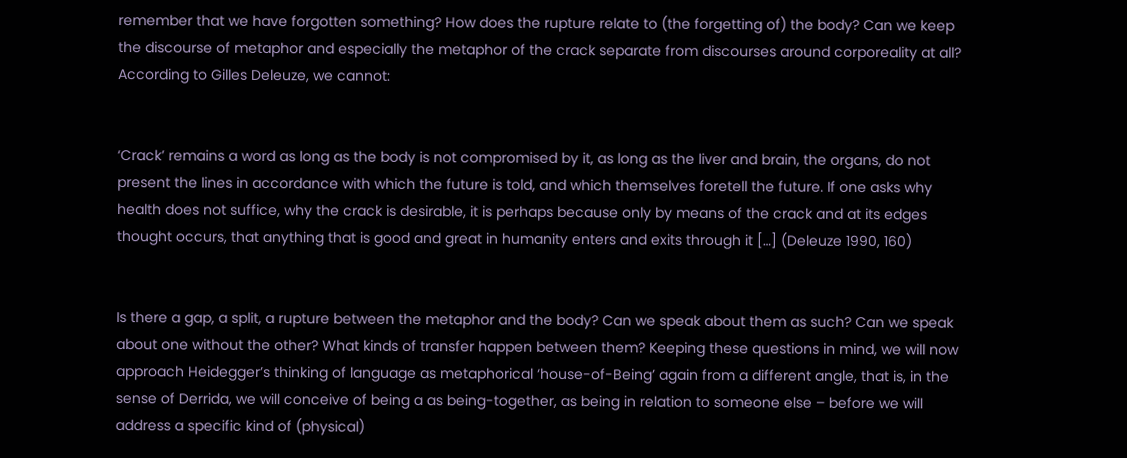remember that we have forgotten something? How does the rupture relate to (the forgetting of) the body? Can we keep the discourse of metaphor and especially the metaphor of the crack separate from discourses around corporeality at all? According to Gilles Deleuze, we cannot:


‘Crack’ remains a word as long as the body is not compromised by it, as long as the liver and brain, the organs, do not present the lines in accordance with which the future is told, and which themselves foretell the future. If one asks why health does not suffice, why the crack is desirable, it is perhaps because only by means of the crack and at its edges thought occurs, that anything that is good and great in humanity enters and exits through it […] (Deleuze 1990, 160)


Is there a gap, a split, a rupture between the metaphor and the body? Can we speak about them as such? Can we speak about one without the other? What kinds of transfer happen between them? Keeping these questions in mind, we will now approach Heidegger’s thinking of language as metaphorical ‘house-of-Being’ again from a different angle, that is, in the sense of Derrida, we will conceive of being a as being-together, as being in relation to someone else – before we will address a specific kind of (physical)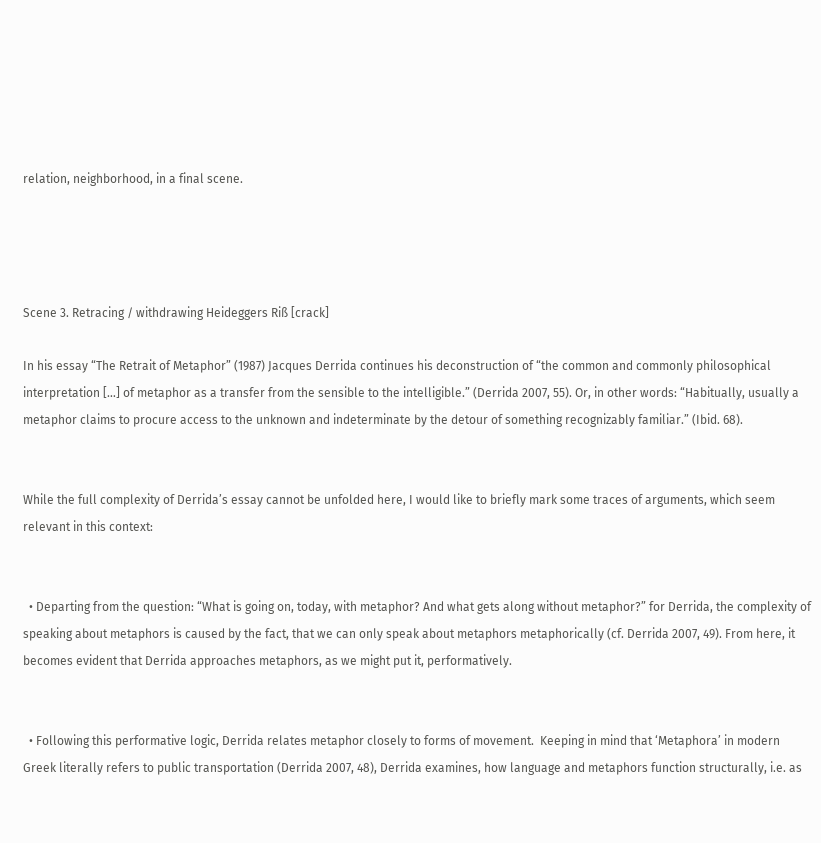relation, neighborhood, in a final scene.




Scene 3. Retracing / withdrawing Heideggers Riß [crack]

In his essay “The Retrait of Metaphor” (1987) Jacques Derrida continues his deconstruction of “the common and commonly philosophical interpretation […] of metaphor as a transfer from the sensible to the intelligible.” (Derrida 2007, 55). Or, in other words: “Habitually, usually a metaphor claims to procure access to the unknown and indeterminate by the detour of something recognizably familiar.” (Ibid. 68).


While the full complexity of Derrida’s essay cannot be unfolded here, I would like to briefly mark some traces of arguments, which seem relevant in this context:


  • Departing from the question: “What is going on, today, with metaphor? And what gets along without metaphor?” for Derrida, the complexity of speaking about metaphors is caused by the fact, that we can only speak about metaphors metaphorically (cf. Derrida 2007, 49). From here, it becomes evident that Derrida approaches metaphors, as we might put it, performatively.


  • Following this performative logic, Derrida relates metaphor closely to forms of movement.  Keeping in mind that ‘Metaphora’ in modern Greek literally refers to public transportation (Derrida 2007, 48), Derrida examines, how language and metaphors function structurally, i.e. as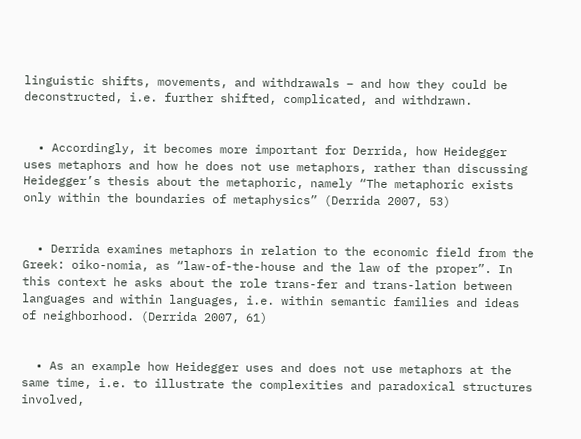linguistic shifts, movements, and withdrawals – and how they could be deconstructed, i.e. further shifted, complicated, and withdrawn.


  • Accordingly, it becomes more important for Derrida, how Heidegger uses metaphors and how he does not use metaphors, rather than discussing Heidegger’s thesis about the metaphoric, namely “The metaphoric exists only within the boundaries of metaphysics” (Derrida 2007, 53)


  • Derrida examines metaphors in relation to the economic field from the Greek: oiko-nomia, as “law-of-the-house and the law of the proper”. In this context he asks about the role trans-fer and trans-lation between languages and within languages, i.e. within semantic families and ideas of neighborhood. (Derrida 2007, 61)


  • As an example how Heidegger uses and does not use metaphors at the same time, i.e. to illustrate the complexities and paradoxical structures involved,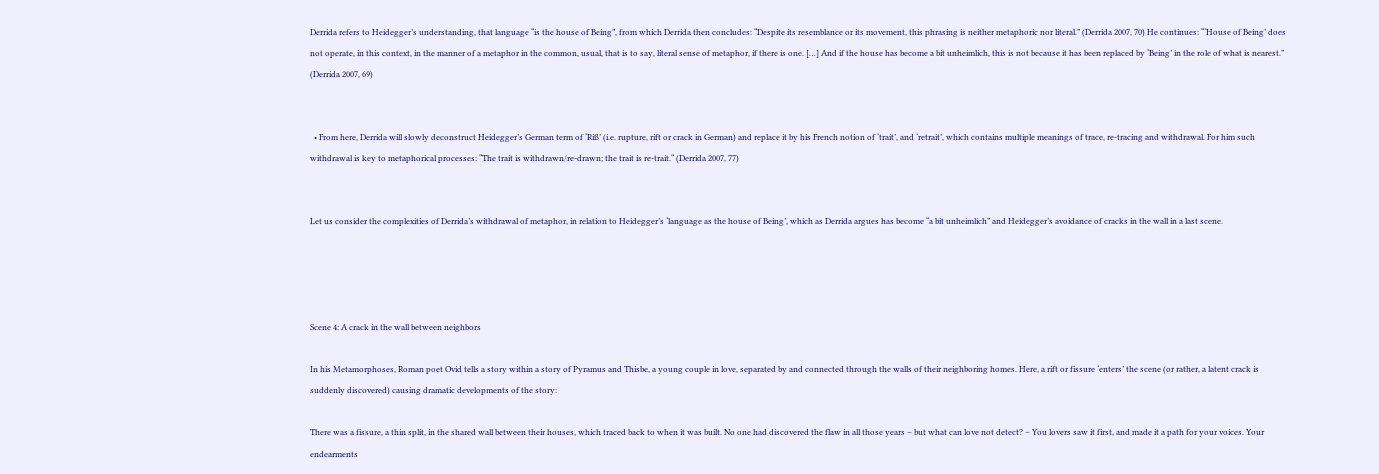Derrida refers to Heidegger’s understanding, that language “is the house of Being”, from which Derrida then concludes: “Despite its resemblance or its movement, this phrasing is neither metaphoric nor literal.” (Derrida 2007, 70) He continues: “‘House of Being’ does not operate, in this context, in the manner of a metaphor in the common, usual, that is to say, literal sense of metaphor, if there is one. […] And if the house has become a bit unheimlich, this is not because it has been replaced by ‘Being’ in the role of what is nearest.” (Derrida 2007, 69)


  • From here, Derrida will slowly deconstruct Heidegger’s German term of ‘Riß’ (i.e. rupture, rift or crack in German) and replace it by his French notion of ‘trait’, and ‘retrait’, which contains multiple meanings of trace, re-tracing and withdrawal. For him such withdrawal is key to metaphorical processes: “The trait is withdrawn/re-drawn; the trait is re-trait.“ (Derrida 2007, 77)


Let us consider the complexities of Derrida’s withdrawal of metaphor, in relation to Heidegger’s ‘language as the house of Being’, which as Derrida argues has become “a bit unheimlich” and Heidegger’s avoidance of cracks in the wall in a last scene.




Scene 4: A crack in the wall between neighbors

In his Metamorphoses, Roman poet Ovid tells a story within a story of Pyramus and Thisbe, a young couple in love, separated by and connected through the walls of their neighboring homes. Here, a rift or fissure ‘enters’ the scene (or rather, a latent crack is suddenly discovered) causing dramatic developments of the story:

There was a fissure, a thin split, in the shared wall between their houses, which traced back to when it was built. No one had discovered the flaw in all those years – but what can love not detect? – You lovers saw it first, and made it a path for your voices. Your endearments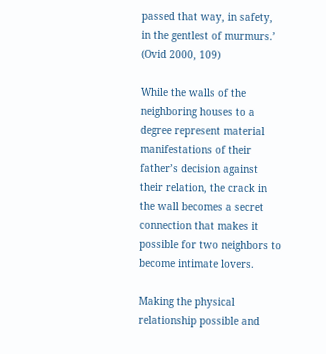passed that way, in safety, in the gentlest of murmurs.’ (Ovid 2000, 109)

While the walls of the neighboring houses to a degree represent material manifestations of their father’s decision against their relation, the crack in the wall becomes a secret connection that makes it possible for two neighbors to become intimate lovers.

Making the physical relationship possible and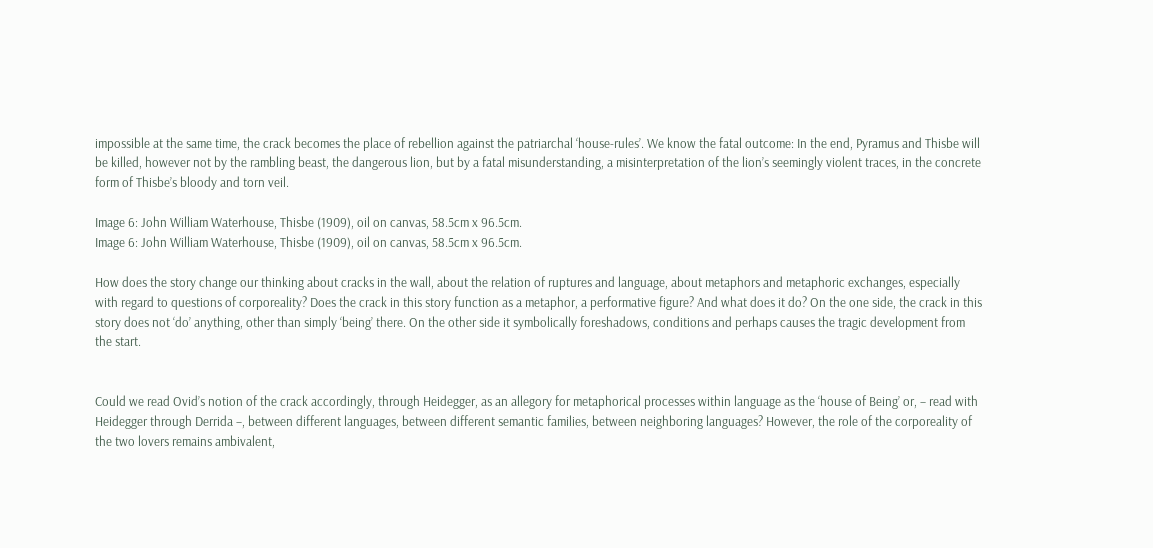impossible at the same time, the crack becomes the place of rebellion against the patriarchal ‘house-rules’. We know the fatal outcome: In the end, Pyramus and Thisbe will be killed, however not by the rambling beast, the dangerous lion, but by a fatal misunderstanding, a misinterpretation of the lion’s seemingly violent traces, in the concrete form of Thisbe’s bloody and torn veil.

Image 6: John William Waterhouse, Thisbe (1909), oil on canvas, 58.5cm x 96.5cm.
Image 6: John William Waterhouse, Thisbe (1909), oil on canvas, 58.5cm x 96.5cm.

How does the story change our thinking about cracks in the wall, about the relation of ruptures and language, about metaphors and metaphoric exchanges, especially with regard to questions of corporeality? Does the crack in this story function as a metaphor, a performative figure? And what does it do? On the one side, the crack in this story does not ‘do’ anything, other than simply ‘being’ there. On the other side it symbolically foreshadows, conditions and perhaps causes the tragic development from the start.


Could we read Ovid’s notion of the crack accordingly, through Heidegger, as an allegory for metaphorical processes within language as the ‘house of Being’ or, – read with Heidegger through Derrida –, between different languages, between different semantic families, between neighboring languages? However, the role of the corporeality of the two lovers remains ambivalent,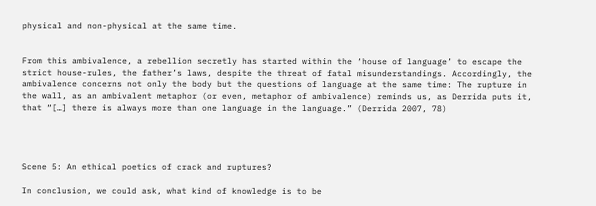physical and non-physical at the same time.


From this ambivalence, a rebellion secretly has started within the ‘house of language’ to escape the strict house-rules, the father’s laws, despite the threat of fatal misunderstandings. Accordingly, the ambivalence concerns not only the body but the questions of language at the same time: The rupture in the wall, as an ambivalent metaphor (or even, metaphor of ambivalence) reminds us, as Derrida puts it, that “[…] there is always more than one language in the language.” (Derrida 2007, 78)




Scene 5: An ethical poetics of crack and ruptures?

In conclusion, we could ask, what kind of knowledge is to be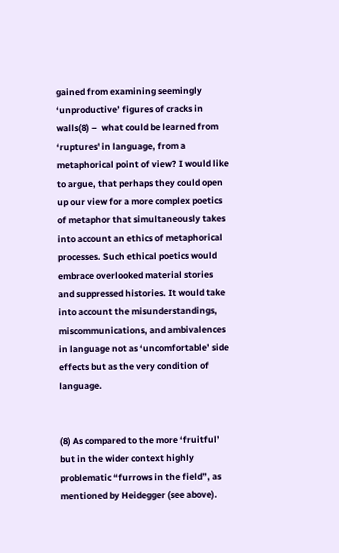gained from examining seemingly ‘unproductive’ figures of cracks in walls(8) –  what could be learned from ‘ruptures' in language, from a metaphorical point of view? I would like to argue, that perhaps they could open up our view for a more complex poetics of metaphor that simultaneously takes into account an ethics of metaphorical processes. Such ethical poetics would embrace overlooked material stories and suppressed histories. It would take into account the misunderstandings, miscommunications, and ambivalences in language not as ‘uncomfortable’ side effects but as the very condition of language.


(8) As compared to the more ‘fruitful’ but in the wider context highly problematic “furrows in the field”, as mentioned by Heidegger (see above).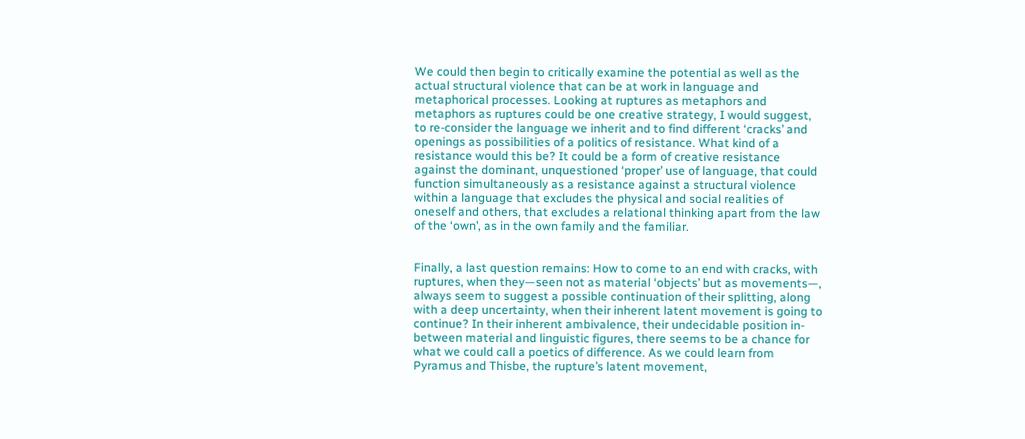We could then begin to critically examine the potential as well as the actual structural violence that can be at work in language and metaphorical processes. Looking at ruptures as metaphors and metaphors as ruptures could be one creative strategy, I would suggest, to re-consider the language we inherit and to find different ‘cracks’ and openings as possibilities of a politics of resistance. What kind of a resistance would this be? It could be a form of creative resistance against the dominant, unquestioned ‘proper’ use of language, that could function simultaneously as a resistance against a structural violence within a language that excludes the physical and social realities of oneself and others, that excludes a relational thinking apart from the law of the ‘own’, as in the own family and the familiar.


Finally, a last question remains: How to come to an end with cracks, with ruptures, when they—seen not as material ‘objects’ but as movements—, always seem to suggest a possible continuation of their splitting, along with a deep uncertainty, when their inherent latent movement is going to continue? In their inherent ambivalence, their undecidable position in-between material and linguistic figures, there seems to be a chance for what we could call a poetics of difference. As we could learn from Pyramus and Thisbe, the rupture’s latent movement,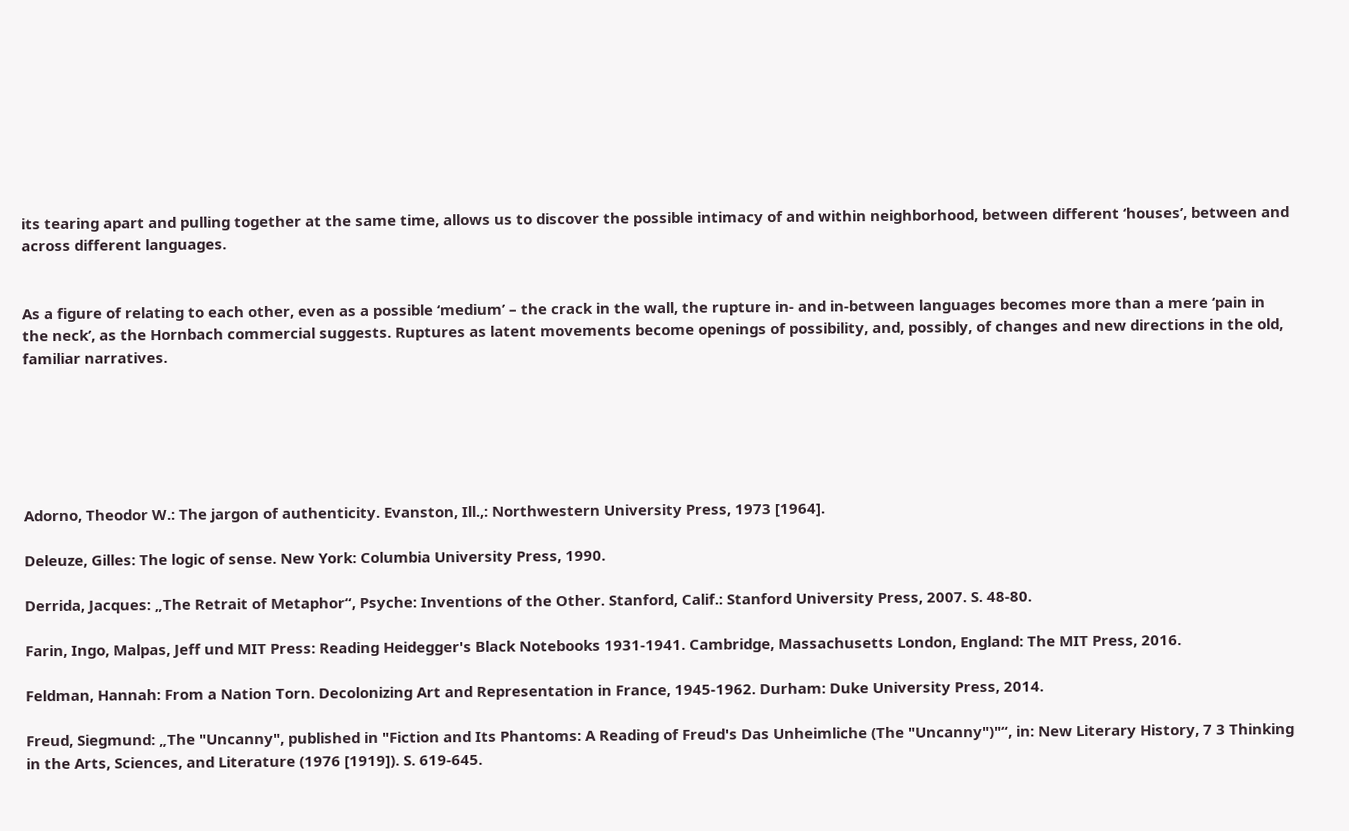its tearing apart and pulling together at the same time, allows us to discover the possible intimacy of and within neighborhood, between different ‘houses’, between and across different languages.


As a figure of relating to each other, even as a possible ‘medium’ – the crack in the wall, the rupture in- and in-between languages becomes more than a mere ‘pain in the neck’, as the Hornbach commercial suggests. Ruptures as latent movements become openings of possibility, and, possibly, of changes and new directions in the old, familiar narratives.






Adorno, Theodor W.: The jargon of authenticity. Evanston, Ill.,: Northwestern University Press, 1973 [1964].

Deleuze, Gilles: The logic of sense. New York: Columbia University Press, 1990.

Derrida, Jacques: „The Retrait of Metaphor“, Psyche: Inventions of the Other. Stanford, Calif.: Stanford University Press, 2007. S. 48-80.

Farin, Ingo, Malpas, Jeff und MIT Press: Reading Heidegger's Black Notebooks 1931-1941. Cambridge, Massachusetts London, England: The MIT Press, 2016.

Feldman, Hannah: From a Nation Torn. Decolonizing Art and Representation in France, 1945-1962. Durham: Duke University Press, 2014.

Freud, Siegmund: „The "Uncanny", published in "Fiction and Its Phantoms: A Reading of Freud's Das Unheimliche (The "Uncanny")"“, in: New Literary History, 7 3 Thinking in the Arts, Sciences, and Literature (1976 [1919]). S. 619-645.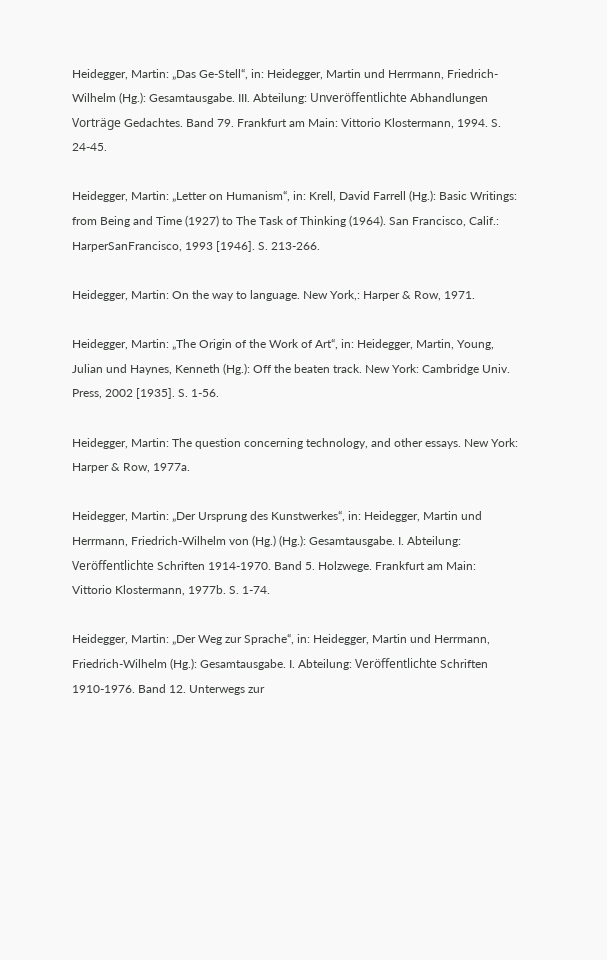Heidegger, Martin: „Das Ge-Stell“, in: Heidegger, Martin und Herrmann, Friedrich-Wilhelm (Hg.): Gesamtausgabe. III. Abteilung: Unveröffentlichte Abhandlungen Vorträge Gedachtes. Band 79. Frankfurt am Main: Vittorio Klostermann, 1994. S. 24-45.

Heidegger, Martin: „Letter on Humanism“, in: Krell, David Farrell (Hg.): Basic Writings: from Being and Time (1927) to The Task of Thinking (1964). San Francisco, Calif.: HarperSanFrancisco, 1993 [1946]. S. 213-266.

Heidegger, Martin: On the way to language. New York,: Harper & Row, 1971.

Heidegger, Martin: „The Origin of the Work of Art“, in: Heidegger, Martin, Young, Julian und Haynes, Kenneth (Hg.): Off the beaten track. New York: Cambridge Univ. Press, 2002 [1935]. S. 1-56.

Heidegger, Martin: The question concerning technology, and other essays. New York: Harper & Row, 1977a.

Heidegger, Martin: „Der Ursprung des Kunstwerkes“, in: Heidegger, Martin und Herrmann, Friedrich-Wilhelm von (Hg.) (Hg.): Gesamtausgabe. I. Abteilung: Veröffentlichte Schriften 1914-1970. Band 5. Holzwege. Frankfurt am Main: Vittorio Klostermann, 1977b. S. 1-74.

Heidegger, Martin: „Der Weg zur Sprache“, in: Heidegger, Martin und Herrmann, Friedrich-Wilhelm (Hg.): Gesamtausgabe. I. Abteilung: Veröffentlichte Schriften 1910-1976. Band 12. Unterwegs zur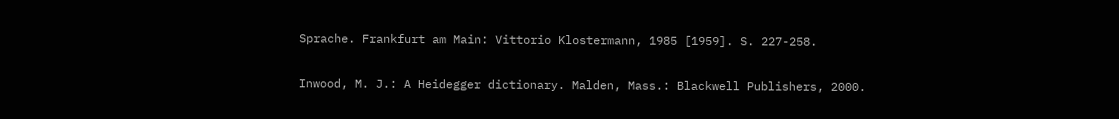Sprache. Frankfurt am Main: Vittorio Klostermann, 1985 [1959]. S. 227-258.

Inwood, M. J.: A Heidegger dictionary. Malden, Mass.: Blackwell Publishers, 2000.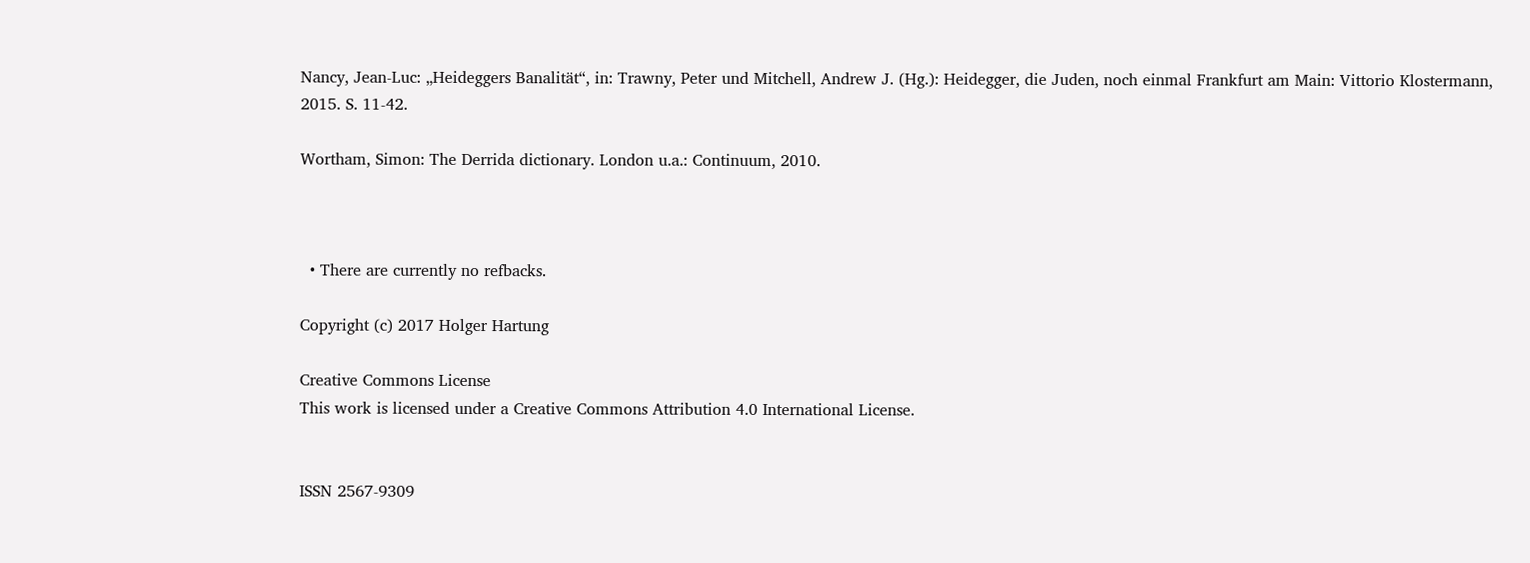Nancy, Jean-Luc: „Heideggers Banalität“, in: Trawny, Peter und Mitchell, Andrew J. (Hg.): Heidegger, die Juden, noch einmal Frankfurt am Main: Vittorio Klostermann, 2015. S. 11-42.

Wortham, Simon: The Derrida dictionary. London u.a.: Continuum, 2010.



  • There are currently no refbacks.

Copyright (c) 2017 Holger Hartung

Creative Commons License
This work is licensed under a Creative Commons Attribution 4.0 International License.


ISSN 2567-9309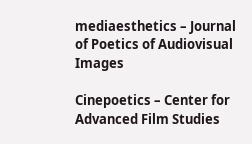mediaesthetics – Journal of Poetics of Audiovisual Images

Cinepoetics – Center for Advanced Film Studies